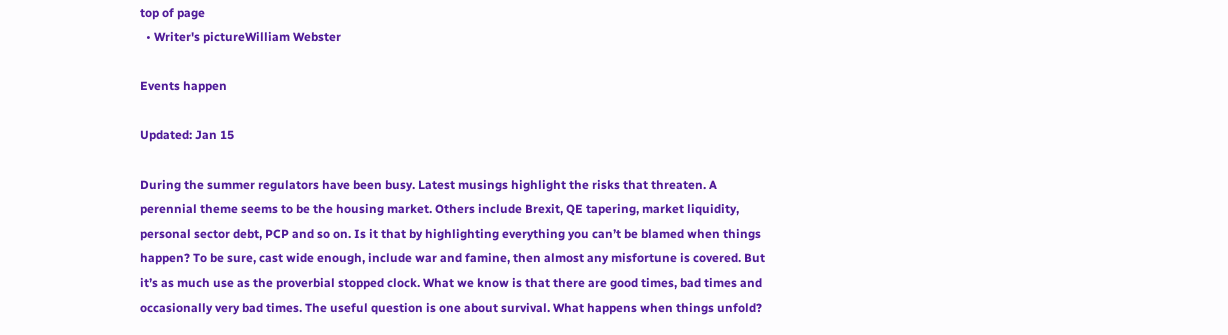top of page
  • Writer's pictureWilliam Webster

Events happen

Updated: Jan 15

During the summer regulators have been busy. Latest musings highlight the risks that threaten. A perennial theme seems to be the housing market. Others include Brexit, QE tapering, market liquidity, personal sector debt, PCP and so on. Is it that by highlighting everything you can’t be blamed when things happen? To be sure, cast wide enough, include war and famine, then almost any misfortune is covered. But it’s as much use as the proverbial stopped clock. What we know is that there are good times, bad times and occasionally very bad times. The useful question is one about survival. What happens when things unfold?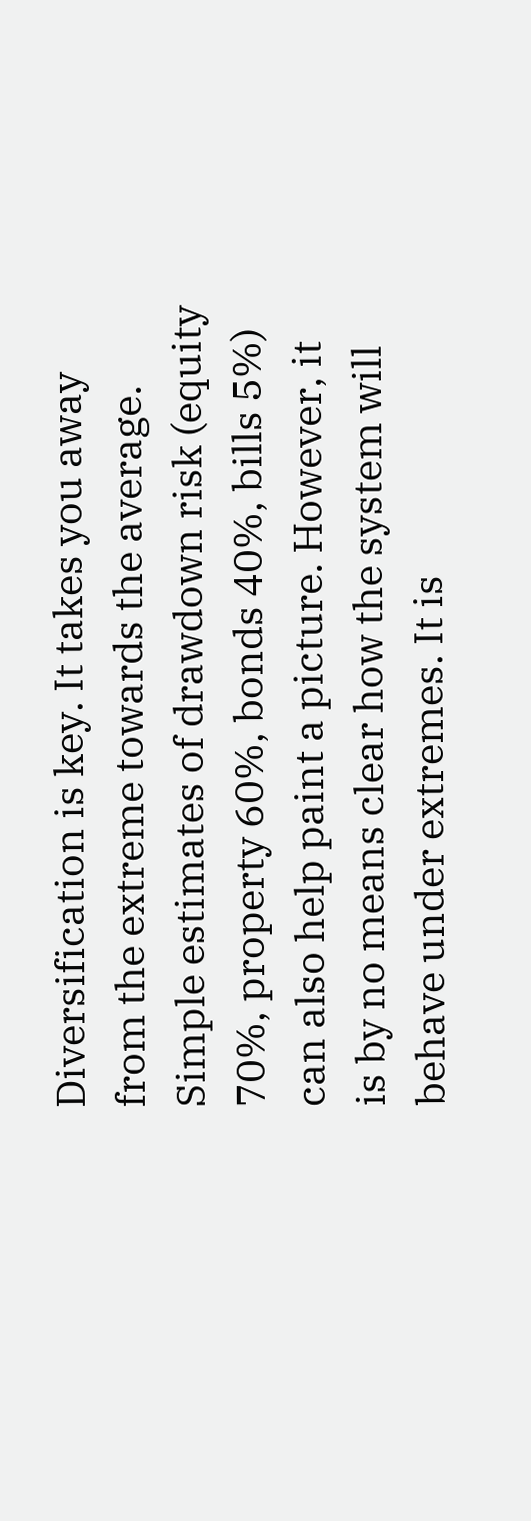Diversification is key. It takes you away from the extreme towards the average. Simple estimates of drawdown risk (equity 70%, property 60%, bonds 40%, bills 5%) can also help paint a picture. However, it is by no means clear how the system will behave under extremes. It is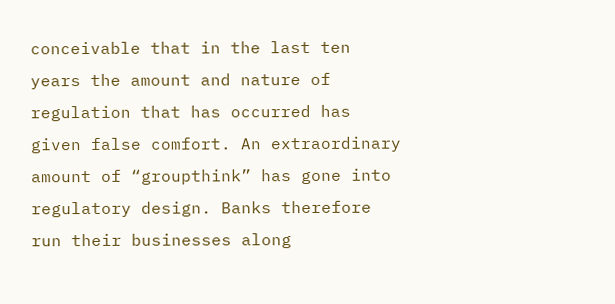conceivable that in the last ten years the amount and nature of regulation that has occurred has given false comfort. An extraordinary amount of “groupthink” has gone into regulatory design. Banks therefore run their businesses along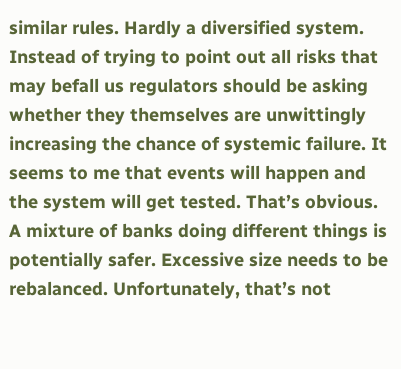similar rules. Hardly a diversified system. Instead of trying to point out all risks that may befall us regulators should be asking whether they themselves are unwittingly increasing the chance of systemic failure. It seems to me that events will happen and the system will get tested. That’s obvious. A mixture of banks doing different things is potentially safer. Excessive size needs to be rebalanced. Unfortunately, that’s not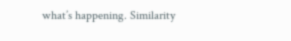what’s happening. Similarity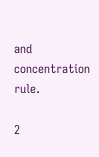and concentration rule.

2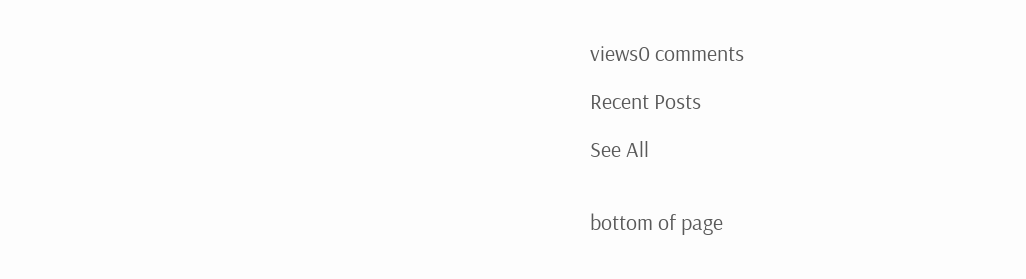views0 comments

Recent Posts

See All


bottom of page